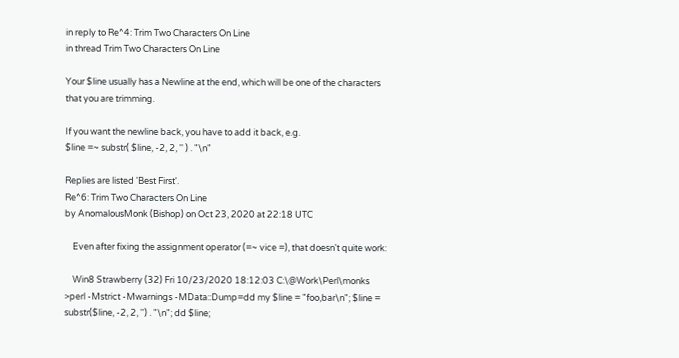in reply to Re^4: Trim Two Characters On Line
in thread Trim Two Characters On Line

Your $line usually has a Newline at the end, which will be one of the characters that you are trimming.

If you want the newline back, you have to add it back, e.g.
$line =~ substr( $line, -2, 2, '' ) . "\n"

Replies are listed 'Best First'.
Re^6: Trim Two Characters On Line
by AnomalousMonk (Bishop) on Oct 23, 2020 at 22:18 UTC

    Even after fixing the assignment operator (=~ vice =), that doesn't quite work:

    Win8 Strawberry (32) Fri 10/23/2020 18:12:03 C:\@Work\Perl\monks >perl -Mstrict -Mwarnings -MData::Dump=dd my $line = "foo,bar\n"; $line = substr($line, -2, 2, '') . "\n"; dd $line;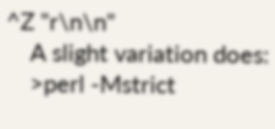^Z "r\n\n"
    A slight variation does:
    >perl -Mstrict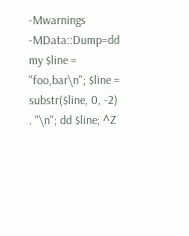-Mwarnings -MData::Dump=dd my $line = "foo,bar\n"; $line = substr($line, 0, -2) . "\n"; dd $line; ^Z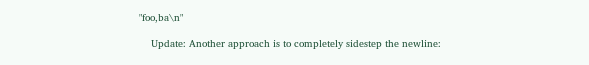"foo,ba\n"

    Update: Another approach is to completely sidestep the newline: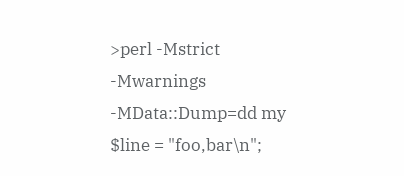>perl -Mstrict -Mwarnings -MData::Dump=dd my $line = "foo,bar\n";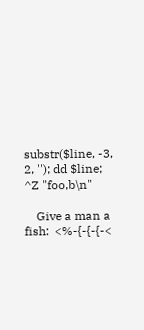substr($line, -3, 2, ''); dd $line; ^Z "foo,b\n"

    Give a man a fish:  <%-{-{-{-<